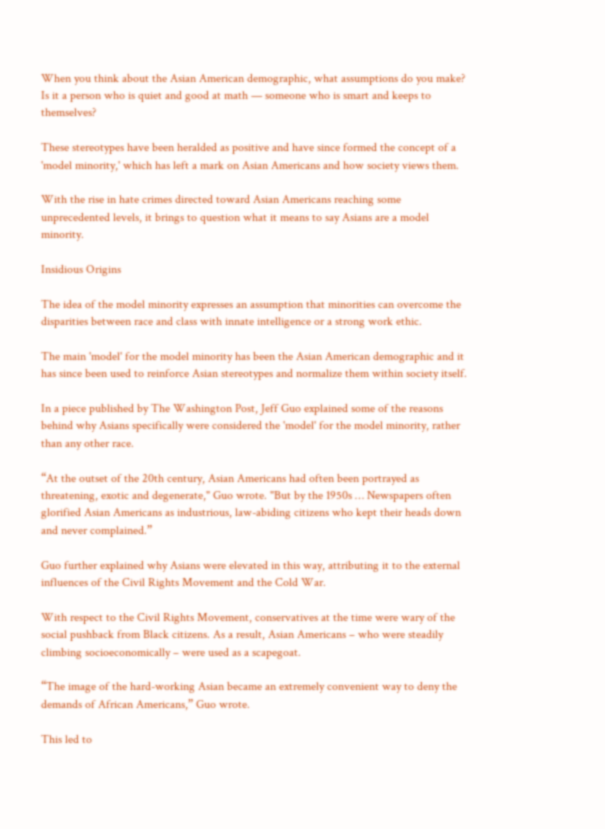When you think about the Asian American demographic, what assumptions do you make? Is it a person who is quiet and good at math — someone who is smart and keeps to themselves?

These stereotypes have been heralded as positive and have since formed the concept of a 'model minority,' which has left a mark on Asian Americans and how society views them.

With the rise in hate crimes directed toward Asian Americans reaching some unprecedented levels, it brings to question what it means to say Asians are a model minority.

Insidious Origins

The idea of the model minority expresses an assumption that minorities can overcome the disparities between race and class with innate intelligence or a strong work ethic.

The main 'model' for the model minority has been the Asian American demographic and it has since been used to reinforce Asian stereotypes and normalize them within society itself.

In a piece published by The Washington Post, Jeff Guo explained some of the reasons behind why Asians specifically were considered the 'model' for the model minority, rather than any other race.

“At the outset of the 20th century, Asian Americans had often been portrayed as threatening, exotic and degenerate," Guo wrote. "But by the 1950s … Newspapers often glorified Asian Americans as industrious, law-abiding citizens who kept their heads down and never complained.”

Guo further explained why Asians were elevated in this way, attributing it to the external influences of the Civil Rights Movement and the Cold War.

With respect to the Civil Rights Movement, conservatives at the time were wary of the social pushback from Black citizens. As a result, Asian Americans – who were steadily climbing socioeconomically – were used as a scapegoat.

“The image of the hard-working Asian became an extremely convenient way to deny the demands of African Americans,” Guo wrote.

This led to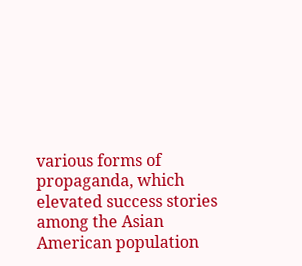various forms of propaganda, which elevated success stories among the Asian American population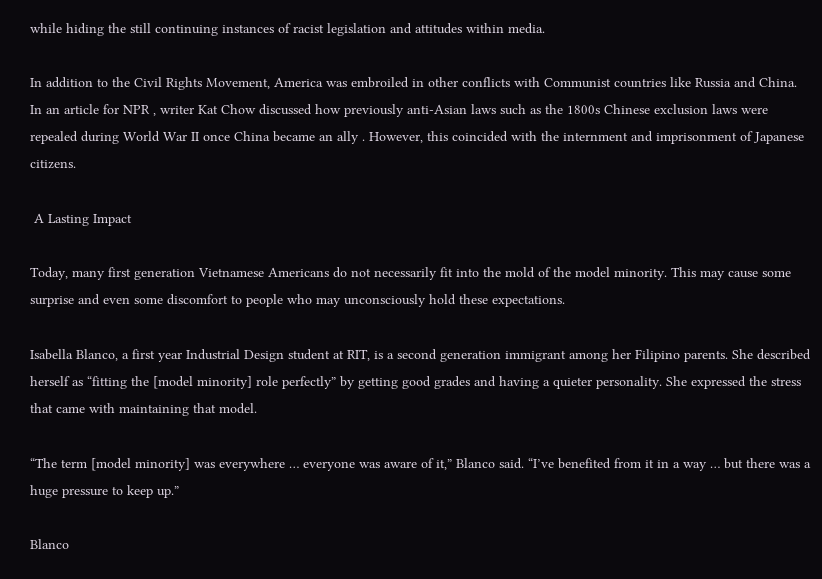while hiding the still continuing instances of racist legislation and attitudes within media.

In addition to the Civil Rights Movement, America was embroiled in other conflicts with Communist countries like Russia and China. In an article for NPR , writer Kat Chow discussed how previously anti-Asian laws such as the 1800s Chinese exclusion laws were repealed during World War II once China became an ally . However, this coincided with the internment and imprisonment of Japanese citizens.

 A Lasting Impact

Today, many first generation Vietnamese Americans do not necessarily fit into the mold of the model minority. This may cause some surprise and even some discomfort to people who may unconsciously hold these expectations.

Isabella Blanco, a first year Industrial Design student at RIT, is a second generation immigrant among her Filipino parents. She described herself as “fitting the [model minority] role perfectly” by getting good grades and having a quieter personality. She expressed the stress that came with maintaining that model.

“The term [model minority] was everywhere … everyone was aware of it,” Blanco said. “I’ve benefited from it in a way … but there was a huge pressure to keep up.”

Blanco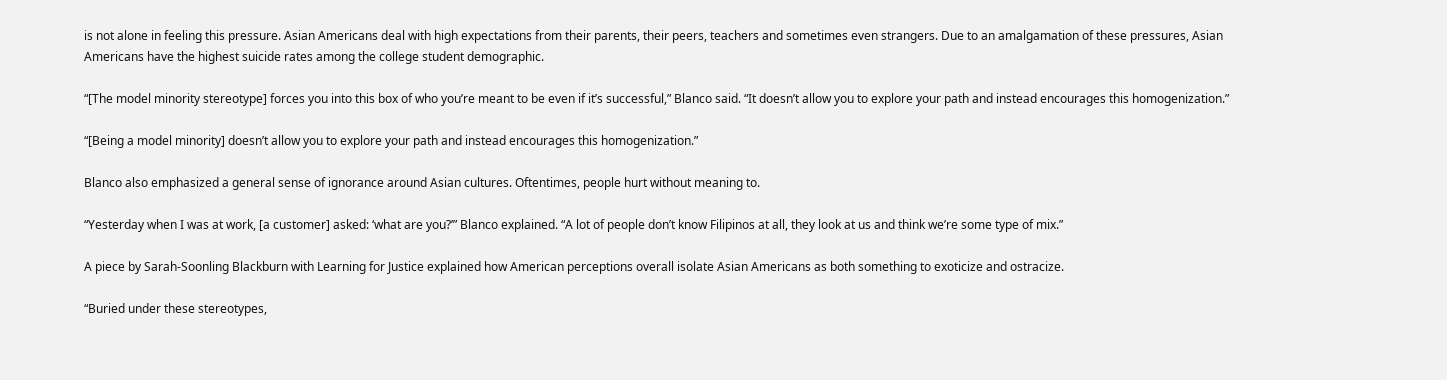is not alone in feeling this pressure. Asian Americans deal with high expectations from their parents, their peers, teachers and sometimes even strangers. Due to an amalgamation of these pressures, Asian Americans have the highest suicide rates among the college student demographic.

“[The model minority stereotype] forces you into this box of who you’re meant to be even if it’s successful,” Blanco said. “It doesn’t allow you to explore your path and instead encourages this homogenization.”

“[Being a model minority] doesn’t allow you to explore your path and instead encourages this homogenization.”

Blanco also emphasized a general sense of ignorance around Asian cultures. Oftentimes, people hurt without meaning to.

“Yesterday when I was at work, [a customer] asked: ‘what are you?’” Blanco explained. “A lot of people don’t know Filipinos at all, they look at us and think we’re some type of mix.”

A piece by Sarah-Soonling Blackburn with Learning for Justice explained how American perceptions overall isolate Asian Americans as both something to exoticize and ostracize.

“Buried under these stereotypes,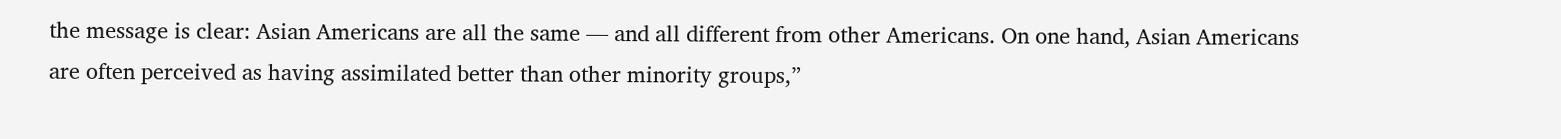the message is clear: Asian Americans are all the same — and all different from other Americans. On one hand, Asian Americans are often perceived as having assimilated better than other minority groups,”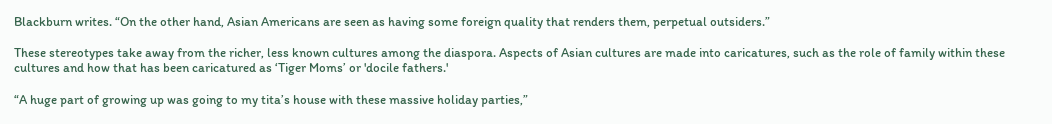Blackburn writes. “On the other hand, Asian Americans are seen as having some foreign quality that renders them, perpetual outsiders.”

These stereotypes take away from the richer, less known cultures among the diaspora. Aspects of Asian cultures are made into caricatures, such as the role of family within these cultures and how that has been caricatured as ‘Tiger Moms’ or 'docile fathers.'

“A huge part of growing up was going to my tita’s house with these massive holiday parties,”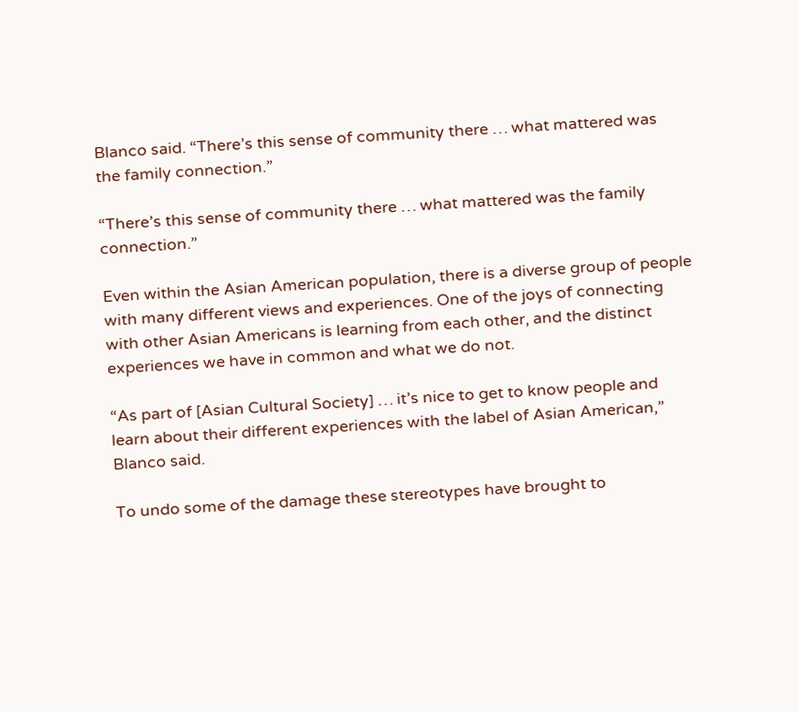Blanco said. “There’s this sense of community there … what mattered was the family connection.”

“There’s this sense of community there … what mattered was the family connection.”

Even within the Asian American population, there is a diverse group of people with many different views and experiences. One of the joys of connecting with other Asian Americans is learning from each other, and the distinct experiences we have in common and what we do not.

“As part of [Asian Cultural Society] … it’s nice to get to know people and learn about their different experiences with the label of Asian American,” Blanco said.

To undo some of the damage these stereotypes have brought to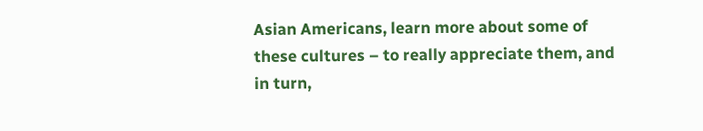Asian Americans, learn more about some of these cultures – to really appreciate them, and in turn,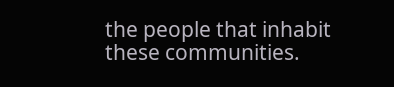the people that inhabit these communities.